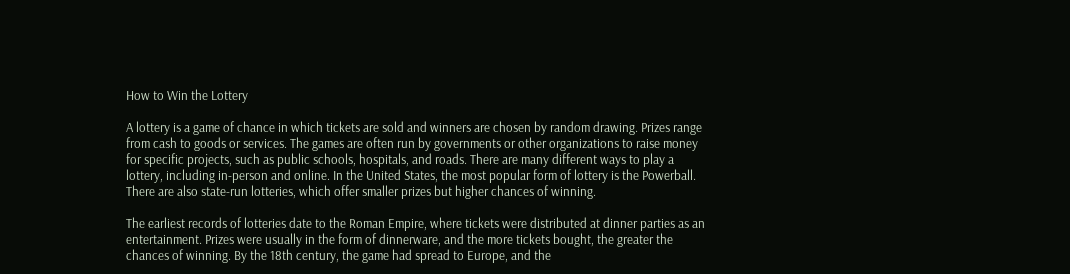How to Win the Lottery

A lottery is a game of chance in which tickets are sold and winners are chosen by random drawing. Prizes range from cash to goods or services. The games are often run by governments or other organizations to raise money for specific projects, such as public schools, hospitals, and roads. There are many different ways to play a lottery, including in-person and online. In the United States, the most popular form of lottery is the Powerball. There are also state-run lotteries, which offer smaller prizes but higher chances of winning.

The earliest records of lotteries date to the Roman Empire, where tickets were distributed at dinner parties as an entertainment. Prizes were usually in the form of dinnerware, and the more tickets bought, the greater the chances of winning. By the 18th century, the game had spread to Europe, and the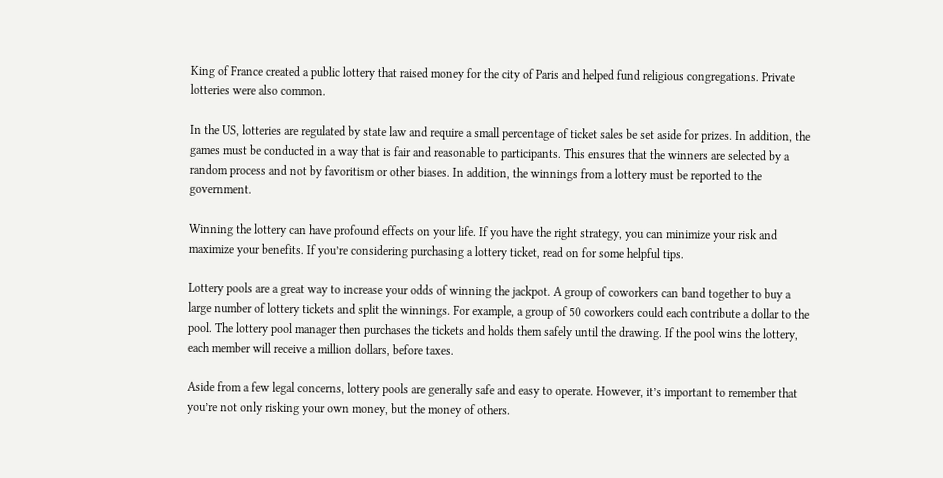King of France created a public lottery that raised money for the city of Paris and helped fund religious congregations. Private lotteries were also common.

In the US, lotteries are regulated by state law and require a small percentage of ticket sales be set aside for prizes. In addition, the games must be conducted in a way that is fair and reasonable to participants. This ensures that the winners are selected by a random process and not by favoritism or other biases. In addition, the winnings from a lottery must be reported to the government.

Winning the lottery can have profound effects on your life. If you have the right strategy, you can minimize your risk and maximize your benefits. If you’re considering purchasing a lottery ticket, read on for some helpful tips.

Lottery pools are a great way to increase your odds of winning the jackpot. A group of coworkers can band together to buy a large number of lottery tickets and split the winnings. For example, a group of 50 coworkers could each contribute a dollar to the pool. The lottery pool manager then purchases the tickets and holds them safely until the drawing. If the pool wins the lottery, each member will receive a million dollars, before taxes.

Aside from a few legal concerns, lottery pools are generally safe and easy to operate. However, it’s important to remember that you’re not only risking your own money, but the money of others.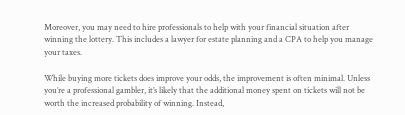Moreover, you may need to hire professionals to help with your financial situation after winning the lottery. This includes a lawyer for estate planning and a CPA to help you manage your taxes.

While buying more tickets does improve your odds, the improvement is often minimal. Unless you’re a professional gambler, it’s likely that the additional money spent on tickets will not be worth the increased probability of winning. Instead,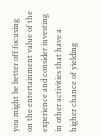you might be better off focusing on the entertainment value of the experience and consider investing in other activities that have a higher chance of yielding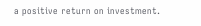a positive return on investment.